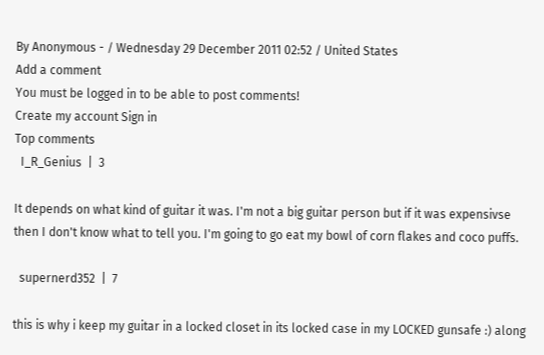By Anonymous - / Wednesday 29 December 2011 02:52 / United States
Add a comment
You must be logged in to be able to post comments!
Create my account Sign in
Top comments
  I_R_Genius  |  3

It depends on what kind of guitar it was. I'm not a big guitar person but if it was expensivse then I don't know what to tell you. I'm going to go eat my bowl of corn flakes and coco puffs.

  supernerd352  |  7

this is why i keep my guitar in a locked closet in its locked case in my LOCKED gunsafe :) along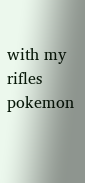with my rifles pokemon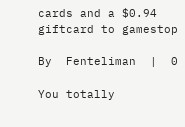cards and a $0.94 giftcard to gamestop

By  Fenteliman  |  0

You totally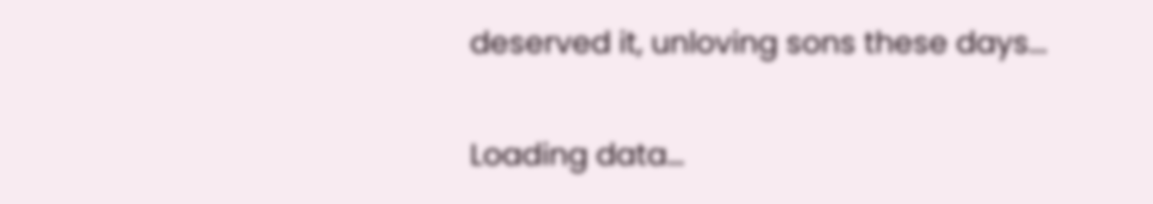deserved it, unloving sons these days...

Loading data…